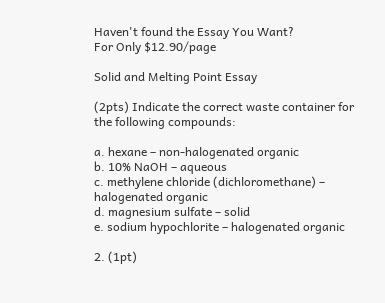Haven't found the Essay You Want?
For Only $12.90/page

Solid and Melting Point Essay

(2pts) Indicate the correct waste container for the following compounds:

a. hexane – non-halogenated organic
b. 10% NaOH – aqueous
c. methylene chloride (dichloromethane) – halogenated organic
d. magnesium sulfate – solid
e. sodium hypochlorite – halogenated organic

2. (1pt)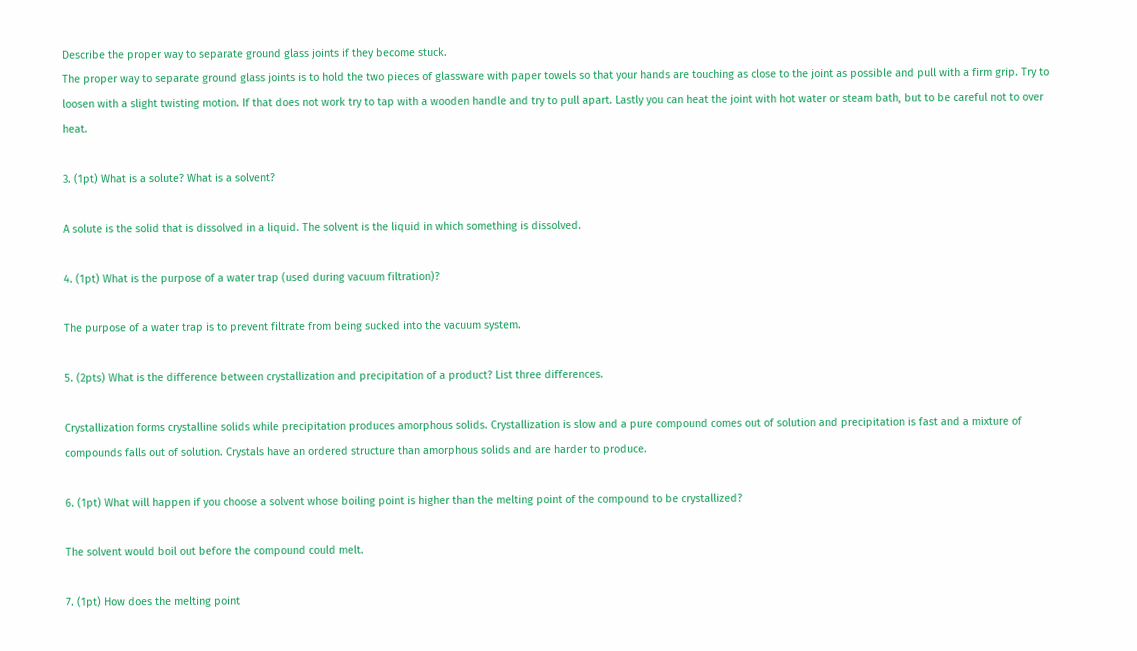Describe the proper way to separate ground glass joints if they become stuck.
The proper way to separate ground glass joints is to hold the two pieces of glassware with paper towels so that your hands are touching as close to the joint as possible and pull with a firm grip. Try to loosen with a slight twisting motion. If that does not work try to tap with a wooden handle and try to pull apart. Lastly you can heat the joint with hot water or steam bath, but to be careful not to over heat.

3. (1pt) What is a solute? What is a solvent?

A solute is the solid that is dissolved in a liquid. The solvent is the liquid in which something is dissolved.

4. (1pt) What is the purpose of a water trap (used during vacuum filtration)?

The purpose of a water trap is to prevent filtrate from being sucked into the vacuum system.

5. (2pts) What is the difference between crystallization and precipitation of a product? List three differences.

Crystallization forms crystalline solids while precipitation produces amorphous solids. Crystallization is slow and a pure compound comes out of solution and precipitation is fast and a mixture of compounds falls out of solution. Crystals have an ordered structure than amorphous solids and are harder to produce.

6. (1pt) What will happen if you choose a solvent whose boiling point is higher than the melting point of the compound to be crystallized?

The solvent would boil out before the compound could melt.

7. (1pt) How does the melting point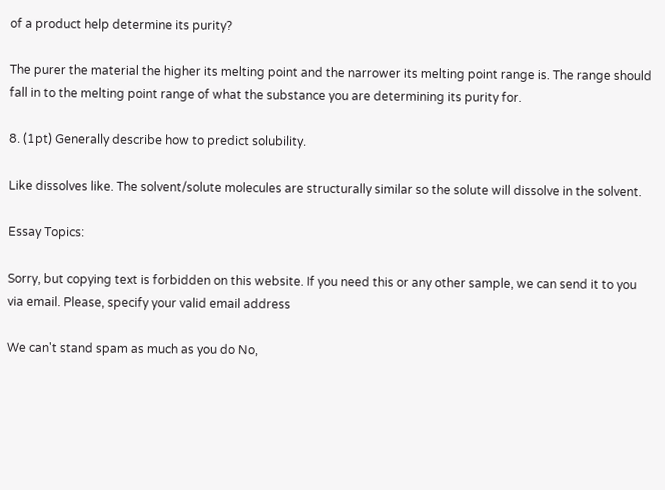of a product help determine its purity?

The purer the material the higher its melting point and the narrower its melting point range is. The range should fall in to the melting point range of what the substance you are determining its purity for.

8. (1pt) Generally describe how to predict solubility.

Like dissolves like. The solvent/solute molecules are structurally similar so the solute will dissolve in the solvent.

Essay Topics:

Sorry, but copying text is forbidden on this website. If you need this or any other sample, we can send it to you via email. Please, specify your valid email address

We can't stand spam as much as you do No,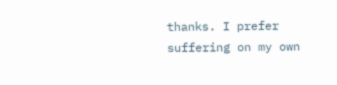thanks. I prefer suffering on my own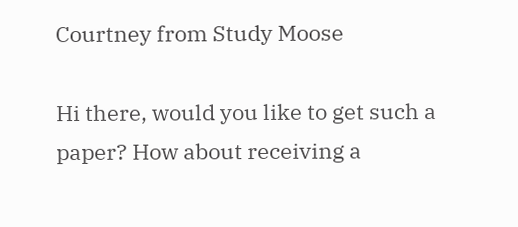Courtney from Study Moose

Hi there, would you like to get such a paper? How about receiving a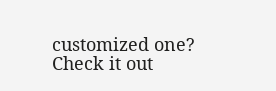customized one? Check it out